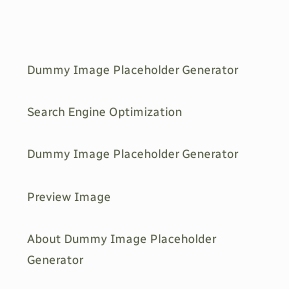Dummy Image Placeholder Generator

Search Engine Optimization

Dummy Image Placeholder Generator

Preview Image

About Dummy Image Placeholder Generator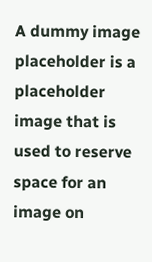A dummy image placeholder is a placeholder image that is used to reserve space for an image on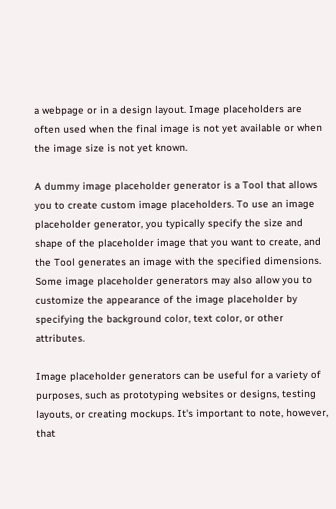a webpage or in a design layout. Image placeholders are often used when the final image is not yet available or when the image size is not yet known.

A dummy image placeholder generator is a Tool that allows you to create custom image placeholders. To use an image placeholder generator, you typically specify the size and shape of the placeholder image that you want to create, and the Tool generates an image with the specified dimensions. Some image placeholder generators may also allow you to customize the appearance of the image placeholder by specifying the background color, text color, or other attributes.

Image placeholder generators can be useful for a variety of purposes, such as prototyping websites or designs, testing layouts, or creating mockups. It's important to note, however, that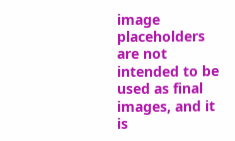image placeholders are not intended to be used as final images, and it is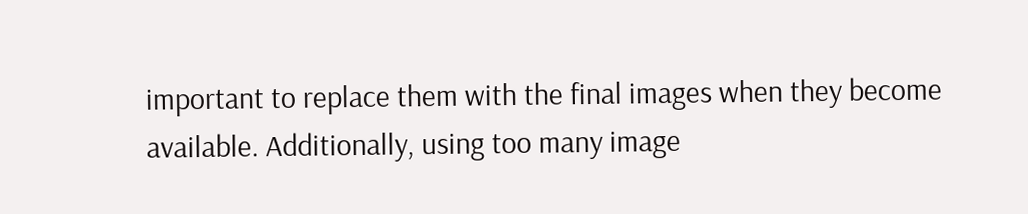important to replace them with the final images when they become available. Additionally, using too many image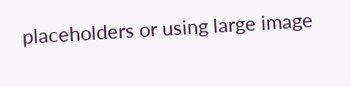placeholders or using large image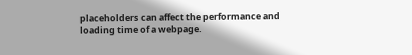placeholders can affect the performance and loading time of a webpage.